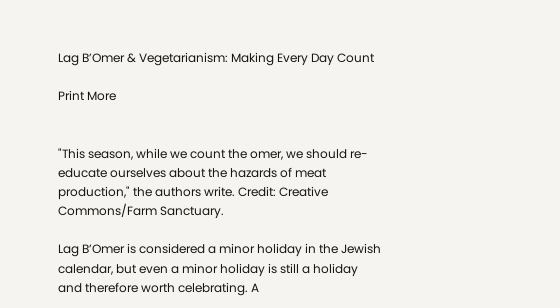Lag B’Omer & Vegetarianism: Making Every Day Count

Print More


"This season, while we count the omer, we should re-educate ourselves about the hazards of meat production," the authors write. Credit: Creative Commons/Farm Sanctuary.

Lag B’Omer is considered a minor holiday in the Jewish calendar, but even a minor holiday is still a holiday and therefore worth celebrating. A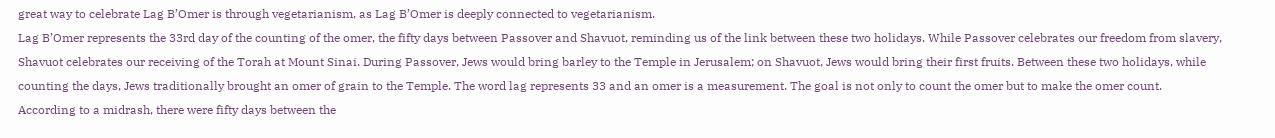great way to celebrate Lag B’Omer is through vegetarianism, as Lag B’Omer is deeply connected to vegetarianism.
Lag B’Omer represents the 33rd day of the counting of the omer, the fifty days between Passover and Shavuot, reminding us of the link between these two holidays. While Passover celebrates our freedom from slavery, Shavuot celebrates our receiving of the Torah at Mount Sinai. During Passover, Jews would bring barley to the Temple in Jerusalem; on Shavuot, Jews would bring their first fruits. Between these two holidays, while counting the days, Jews traditionally brought an omer of grain to the Temple. The word lag represents 33 and an omer is a measurement. The goal is not only to count the omer but to make the omer count.
According to a midrash, there were fifty days between the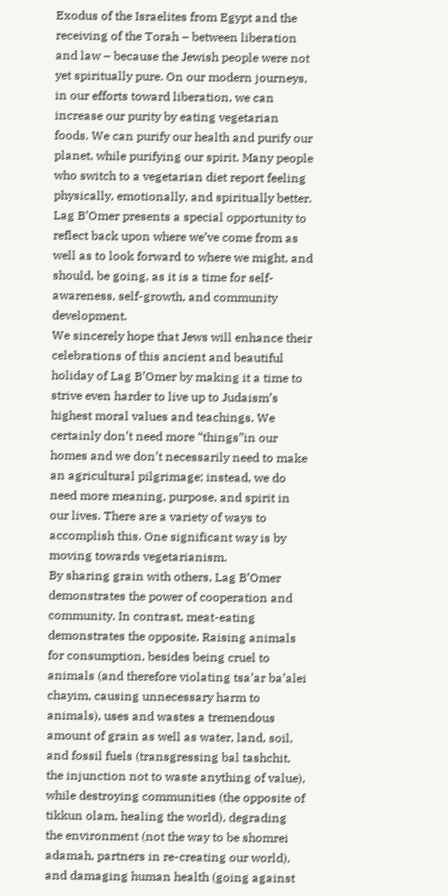Exodus of the Israelites from Egypt and the receiving of the Torah – between liberation and law – because the Jewish people were not yet spiritually pure. On our modern journeys, in our efforts toward liberation, we can increase our purity by eating vegetarian foods. We can purify our health and purify our planet, while purifying our spirit. Many people who switch to a vegetarian diet report feeling physically, emotionally, and spiritually better. Lag B’Omer presents a special opportunity to reflect back upon where we’ve come from as well as to look forward to where we might, and should, be going, as it is a time for self-awareness, self-growth, and community development.
We sincerely hope that Jews will enhance their celebrations of this ancient and beautiful holiday of Lag B’Omer by making it a time to strive even harder to live up to Judaism’s highest moral values and teachings. We certainly don’t need more “things”in our homes and we don’t necessarily need to make an agricultural pilgrimage; instead, we do need more meaning, purpose, and spirit in our lives. There are a variety of ways to accomplish this. One significant way is by moving towards vegetarianism.
By sharing grain with others, Lag B’Omer demonstrates the power of cooperation and community. In contrast, meat-eating demonstrates the opposite. Raising animals for consumption, besides being cruel to animals (and therefore violating tsa’ar ba’alei chayim, causing unnecessary harm to animals), uses and wastes a tremendous amount of grain as well as water, land, soil, and fossil fuels (transgressing bal tashchit, the injunction not to waste anything of value), while destroying communities (the opposite of tikkun olam, healing the world), degrading the environment (not the way to be shomrei adamah, partners in re-creating our world), and damaging human health (going against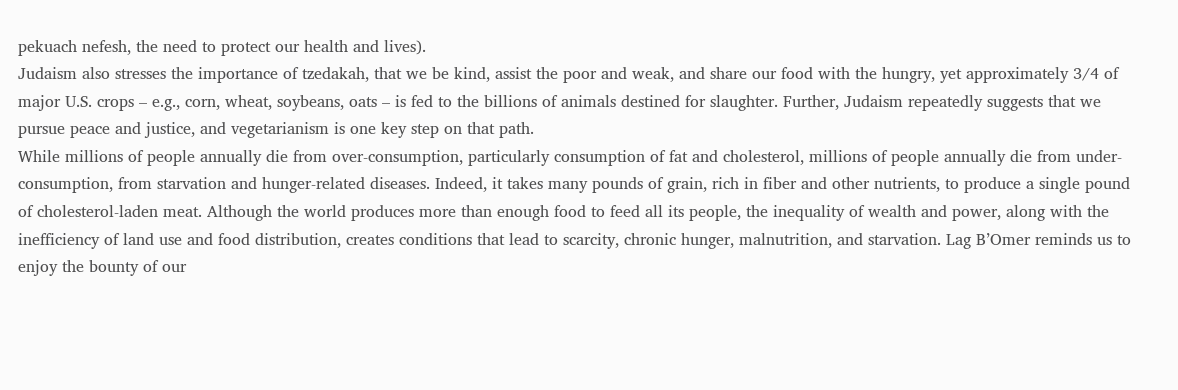pekuach nefesh, the need to protect our health and lives).
Judaism also stresses the importance of tzedakah, that we be kind, assist the poor and weak, and share our food with the hungry, yet approximately 3/4 of major U.S. crops – e.g., corn, wheat, soybeans, oats – is fed to the billions of animals destined for slaughter. Further, Judaism repeatedly suggests that we pursue peace and justice, and vegetarianism is one key step on that path.
While millions of people annually die from over-consumption, particularly consumption of fat and cholesterol, millions of people annually die from under-consumption, from starvation and hunger-related diseases. Indeed, it takes many pounds of grain, rich in fiber and other nutrients, to produce a single pound of cholesterol-laden meat. Although the world produces more than enough food to feed all its people, the inequality of wealth and power, along with the inefficiency of land use and food distribution, creates conditions that lead to scarcity, chronic hunger, malnutrition, and starvation. Lag B’Omer reminds us to enjoy the bounty of our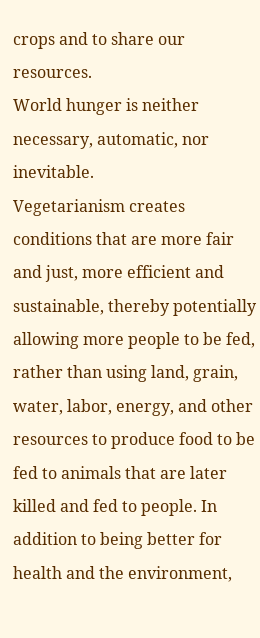crops and to share our resources.
World hunger is neither necessary, automatic, nor inevitable.
Vegetarianism creates conditions that are more fair and just, more efficient and sustainable, thereby potentially allowing more people to be fed, rather than using land, grain, water, labor, energy, and other resources to produce food to be fed to animals that are later killed and fed to people. In addition to being better for health and the environment,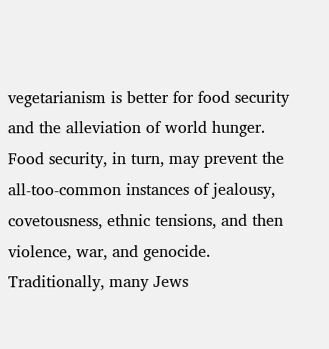vegetarianism is better for food security and the alleviation of world hunger. Food security, in turn, may prevent the all-too-common instances of jealousy, covetousness, ethnic tensions, and then violence, war, and genocide.
Traditionally, many Jews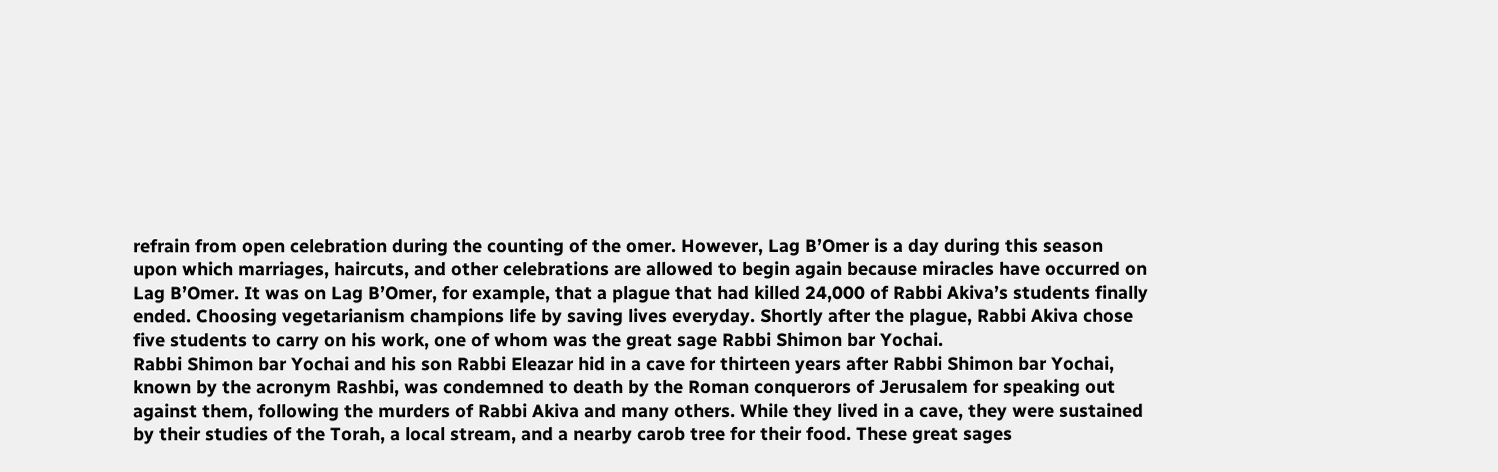refrain from open celebration during the counting of the omer. However, Lag B’Omer is a day during this season upon which marriages, haircuts, and other celebrations are allowed to begin again because miracles have occurred on Lag B’Omer. It was on Lag B’Omer, for example, that a plague that had killed 24,000 of Rabbi Akiva’s students finally ended. Choosing vegetarianism champions life by saving lives everyday. Shortly after the plague, Rabbi Akiva chose five students to carry on his work, one of whom was the great sage Rabbi Shimon bar Yochai.
Rabbi Shimon bar Yochai and his son Rabbi Eleazar hid in a cave for thirteen years after Rabbi Shimon bar Yochai, known by the acronym Rashbi, was condemned to death by the Roman conquerors of Jerusalem for speaking out against them, following the murders of Rabbi Akiva and many others. While they lived in a cave, they were sustained by their studies of the Torah, a local stream, and a nearby carob tree for their food. These great sages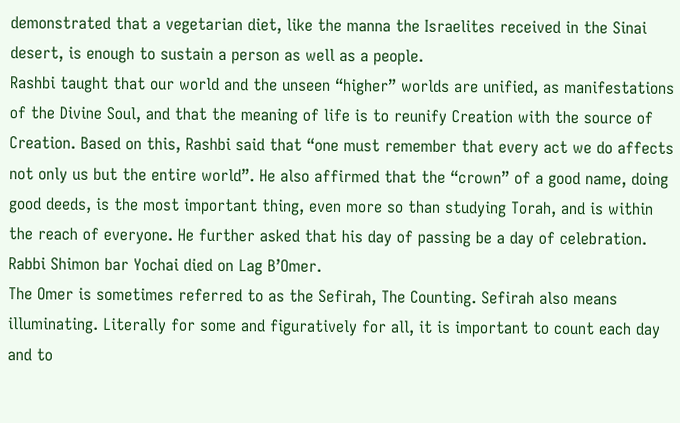demonstrated that a vegetarian diet, like the manna the Israelites received in the Sinai desert, is enough to sustain a person as well as a people.
Rashbi taught that our world and the unseen “higher” worlds are unified, as manifestations of the Divine Soul, and that the meaning of life is to reunify Creation with the source of Creation. Based on this, Rashbi said that “one must remember that every act we do affects not only us but the entire world”. He also affirmed that the “crown” of a good name, doing good deeds, is the most important thing, even more so than studying Torah, and is within the reach of everyone. He further asked that his day of passing be a day of celebration. Rabbi Shimon bar Yochai died on Lag B’Omer.
The Omer is sometimes referred to as the Sefirah, The Counting. Sefirah also means illuminating. Literally for some and figuratively for all, it is important to count each day and to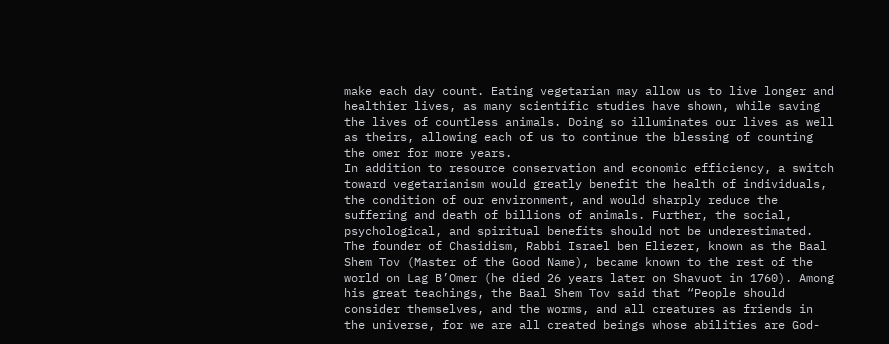make each day count. Eating vegetarian may allow us to live longer and healthier lives, as many scientific studies have shown, while saving the lives of countless animals. Doing so illuminates our lives as well as theirs, allowing each of us to continue the blessing of counting the omer for more years.
In addition to resource conservation and economic efficiency, a switch toward vegetarianism would greatly benefit the health of individuals, the condition of our environment, and would sharply reduce the suffering and death of billions of animals. Further, the social, psychological, and spiritual benefits should not be underestimated.
The founder of Chasidism, Rabbi Israel ben Eliezer, known as the Baal Shem Tov (Master of the Good Name), became known to the rest of the world on Lag B’Omer (he died 26 years later on Shavuot in 1760). Among his great teachings, the Baal Shem Tov said that “People should consider themselves, and the worms, and all creatures as friends in the universe, for we are all created beings whose abilities are God-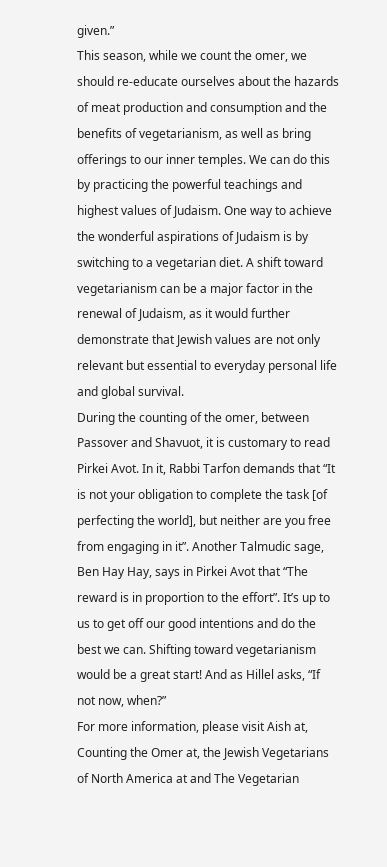given.”
This season, while we count the omer, we should re-educate ourselves about the hazards of meat production and consumption and the benefits of vegetarianism, as well as bring offerings to our inner temples. We can do this by practicing the powerful teachings and highest values of Judaism. One way to achieve the wonderful aspirations of Judaism is by switching to a vegetarian diet. A shift toward vegetarianism can be a major factor in the renewal of Judaism, as it would further demonstrate that Jewish values are not only relevant but essential to everyday personal life and global survival.
During the counting of the omer, between Passover and Shavuot, it is customary to read Pirkei Avot. In it, Rabbi Tarfon demands that “It is not your obligation to complete the task [of perfecting the world], but neither are you free from engaging in it”. Another Talmudic sage, Ben Hay Hay, says in Pirkei Avot that “The reward is in proportion to the effort”. It’s up to us to get off our good intentions and do the best we can. Shifting toward vegetarianism would be a great start! And as Hillel asks, “If not now, when?”
For more information, please visit Aish at, Counting the Omer at, the Jewish Vegetarians of North America at and The Vegetarian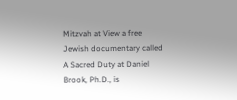Mitzvah at View a free Jewish documentary called A Sacred Duty at Daniel Brook, Ph.D., is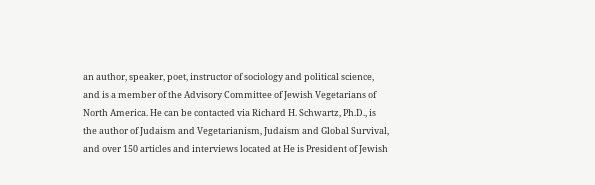an author, speaker, poet, instructor of sociology and political science, and is a member of the Advisory Committee of Jewish Vegetarians of North America. He can be contacted via Richard H. Schwartz, Ph.D., is the author of Judaism and Vegetarianism, Judaism and Global Survival, and over 150 articles and interviews located at He is President of Jewish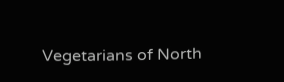Vegetarians of North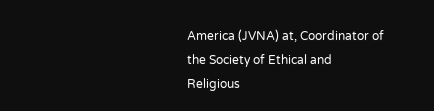America (JVNA) at, Coordinator of the Society of Ethical and Religious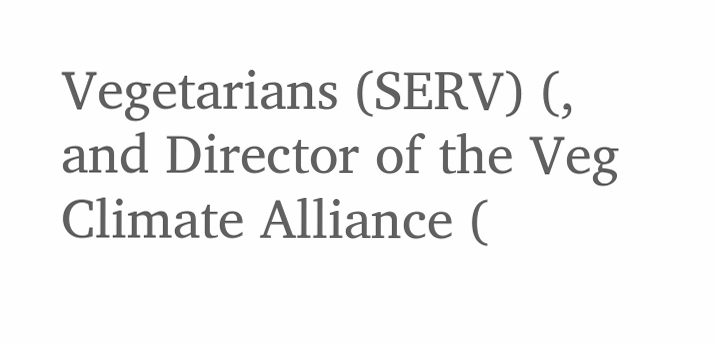Vegetarians (SERV) (, and Director of the Veg Climate Alliance (